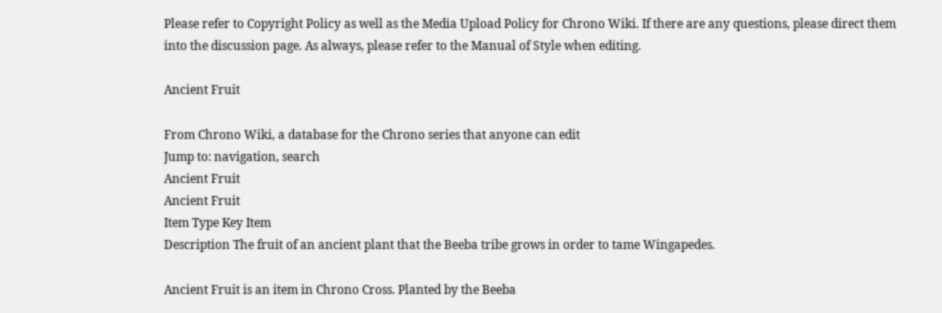Please refer to Copyright Policy as well as the Media Upload Policy for Chrono Wiki. If there are any questions, please direct them into the discussion page. As always, please refer to the Manual of Style when editing.

Ancient Fruit

From Chrono Wiki, a database for the Chrono series that anyone can edit
Jump to: navigation, search
Ancient Fruit
Ancient Fruit
Item Type Key Item
Description The fruit of an ancient plant that the Beeba tribe grows in order to tame Wingapedes.

Ancient Fruit is an item in Chrono Cross. Planted by the Beeba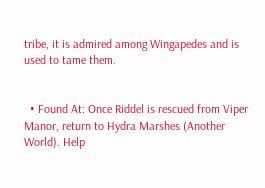tribe, it is admired among Wingapedes and is used to tame them.


  • Found At: Once Riddel is rescued from Viper Manor, return to Hydra Marshes (Another World). Help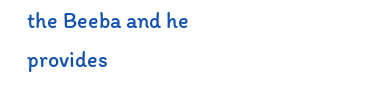the Beeba and he provides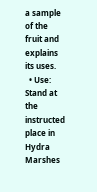a sample of the fruit and explains its uses.
  • Use: Stand at the instructed place in Hydra Marshes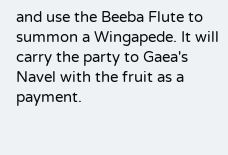and use the Beeba Flute to summon a Wingapede. It will carry the party to Gaea's Navel with the fruit as a payment.